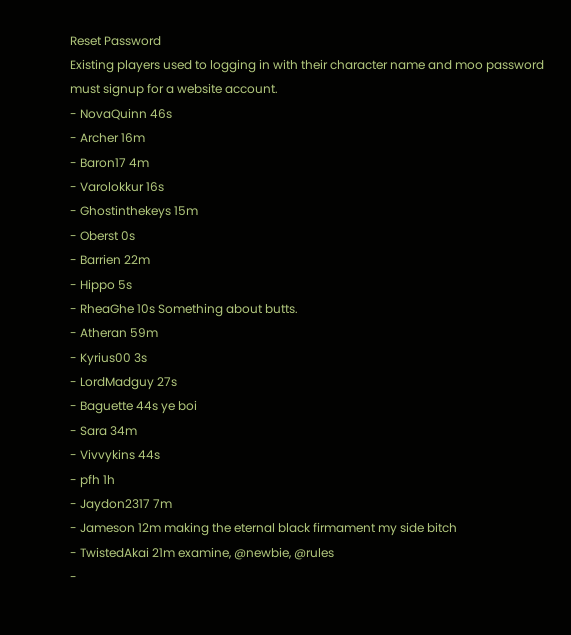Reset Password
Existing players used to logging in with their character name and moo password must signup for a website account.
- NovaQuinn 46s
- Archer 16m
- Baron17 4m
- Varolokkur 16s
- Ghostinthekeys 15m
- Oberst 0s
- Barrien 22m
- Hippo 5s
- RheaGhe 10s Something about butts.
- Atheran 59m
- Kyrius00 3s
- LordMadguy 27s
- Baguette 44s ye boi
- Sara 34m
- Vivvykins 44s
- pfh 1h
- Jaydon2317 7m
- Jameson 12m making the eternal black firmament my side bitch
- TwistedAkai 21m examine, @newbie, @rules
-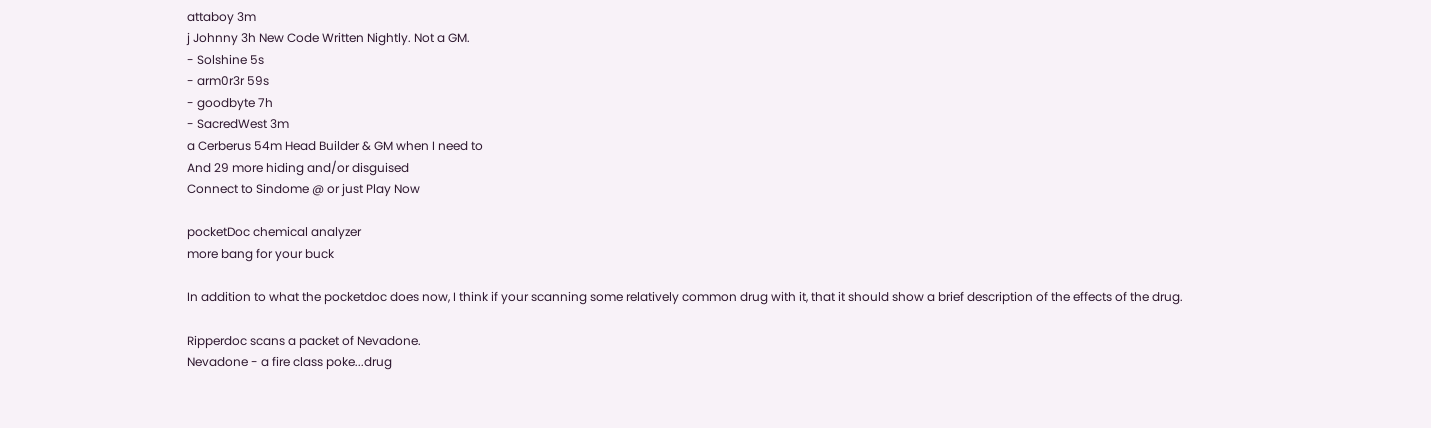attaboy 3m
j Johnny 3h New Code Written Nightly. Not a GM.
- Solshine 5s
- arm0r3r 59s
- goodbyte 7h
- SacredWest 3m
a Cerberus 54m Head Builder & GM when I need to
And 29 more hiding and/or disguised
Connect to Sindome @ or just Play Now

pocketDoc chemical analyzer
more bang for your buck

In addition to what the pocketdoc does now, I think if your scanning some relatively common drug with it, that it should show a brief description of the effects of the drug.

Ripperdoc scans a packet of Nevadone.
Nevadone - a fire class poke...drug